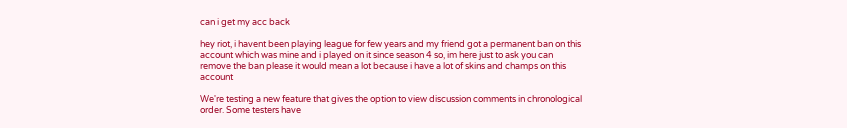can i get my acc back

hey riot, i havent been playing league for few years and my friend got a permanent ban on this account which was mine and i played on it since season 4 so, im here just to ask you can remove the ban please it would mean a lot because i have a lot of skins and champs on this account

We're testing a new feature that gives the option to view discussion comments in chronological order. Some testers have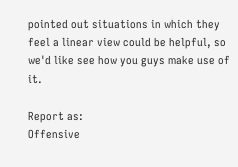pointed out situations in which they feel a linear view could be helpful, so we'd like see how you guys make use of it.

Report as:
Offensive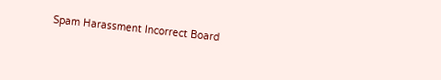Spam Harassment Incorrect Board